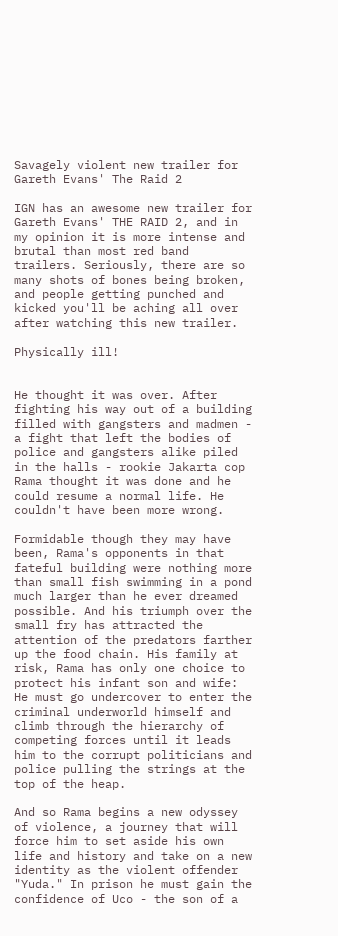Savagely violent new trailer for Gareth Evans' The Raid 2

IGN has an awesome new trailer for Gareth Evans' THE RAID 2, and in my opinion it is more intense and brutal than most red band trailers. Seriously, there are so many shots of bones being broken, and people getting punched and kicked you'll be aching all over after watching this new trailer.

Physically ill!


He thought it was over. After fighting his way out of a building filled with gangsters and madmen - a fight that left the bodies of police and gangsters alike piled in the halls - rookie Jakarta cop Rama thought it was done and he could resume a normal life. He couldn't have been more wrong.

Formidable though they may have been, Rama's opponents in that fateful building were nothing more than small fish swimming in a pond much larger than he ever dreamed possible. And his triumph over the small fry has attracted the attention of the predators farther up the food chain. His family at risk, Rama has only one choice to protect his infant son and wife: He must go undercover to enter the criminal underworld himself and climb through the hierarchy of competing forces until it leads him to the corrupt politicians and police pulling the strings at the top of the heap.

And so Rama begins a new odyssey of violence, a journey that will force him to set aside his own life and history and take on a new identity as the violent offender "Yuda." In prison he must gain the confidence of Uco - the son of a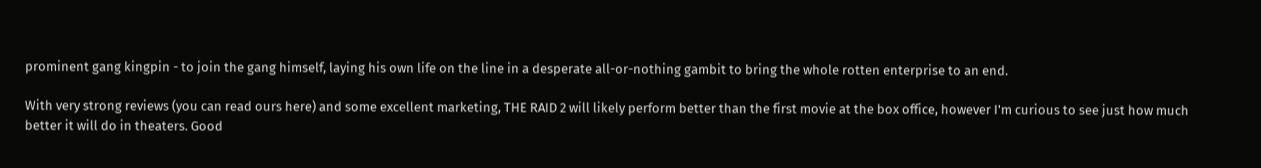prominent gang kingpin - to join the gang himself, laying his own life on the line in a desperate all-or-nothing gambit to bring the whole rotten enterprise to an end.

With very strong reviews (you can read ours here) and some excellent marketing, THE RAID 2 will likely perform better than the first movie at the box office, however I'm curious to see just how much better it will do in theaters. Good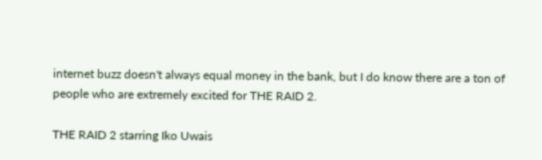internet buzz doesn't always equal money in the bank, but I do know there are a ton of people who are extremely excited for THE RAID 2.

THE RAID 2 starring Iko Uwais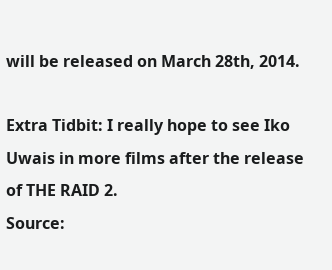will be released on March 28th, 2014.

Extra Tidbit: I really hope to see Iko Uwais in more films after the release of THE RAID 2.
Source: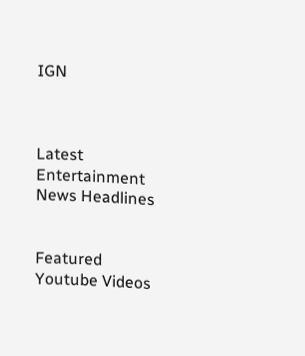IGN



Latest Entertainment News Headlines


Featured Youtube Videos